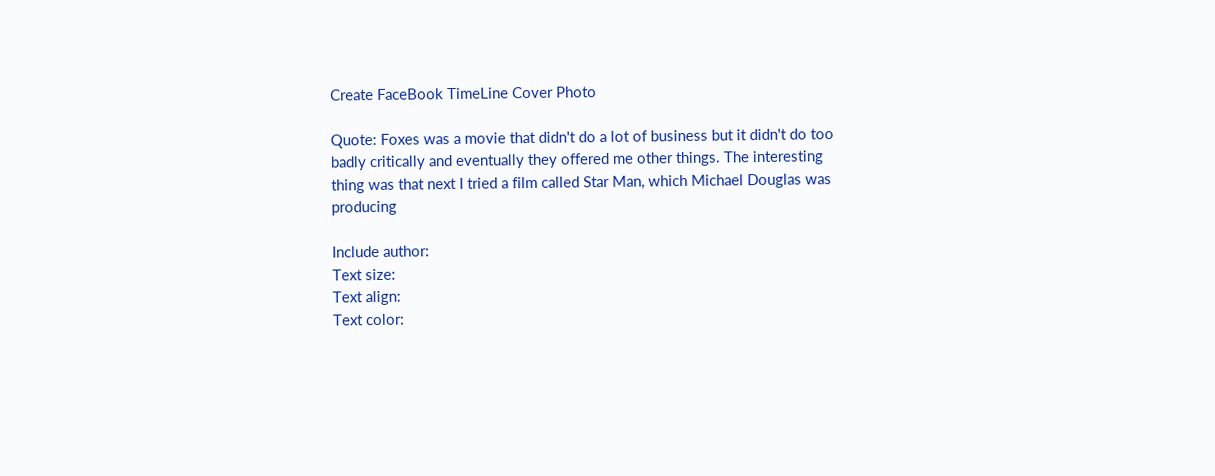Create FaceBook TimeLine Cover Photo

Quote: Foxes was a movie that didn't do a lot of business but it didn't do too badly critically and eventually they offered me other things. The interesting thing was that next I tried a film called Star Man, which Michael Douglas was producing

Include author:
Text size:
Text align:
Text color: